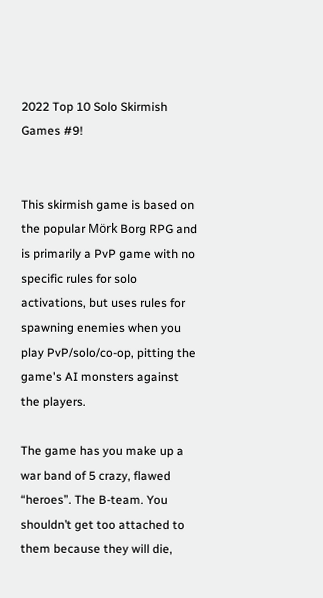2022 Top 10 Solo Skirmish Games #9!


This skirmish game is based on the popular Mörk Borg RPG and is primarily a PvP game with no specific rules for solo activations, but uses rules for spawning enemies when you play PvP/solo/co-op, pitting the game's AI monsters against the players.

The game has you make up a war band of 5 crazy, flawed “heroes”. The B-team. You shouldn’t get too attached to them because they will die,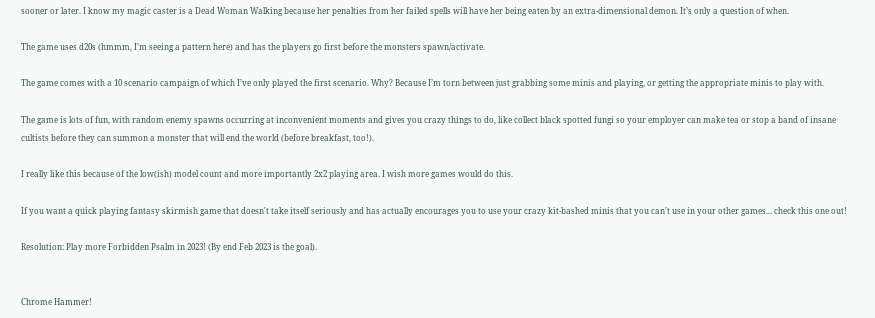sooner or later. I know my magic caster is a Dead Woman Walking because her penalties from her failed spells will have her being eaten by an extra-dimensional demon. It’s only a question of when.

The game uses d20s (hmmm, I’m seeing a pattern here) and has the players go first before the monsters spawn/activate.

The game comes with a 10 scenario campaign of which I’ve only played the first scenario. Why? Because I’m torn between just grabbing some minis and playing, or getting the appropriate minis to play with.

The game is lots of fun, with random enemy spawns occurring at inconvenient moments and gives you crazy things to do, like collect black spotted fungi so your employer can make tea or stop a band of insane cultists before they can summon a monster that will end the world (before breakfast, too!).

I really like this because of the low(ish) model count and more importantly 2x2 playing area. I wish more games would do this.

If you want a quick playing fantasy skirmish game that doesn't take itself seriously and has actually encourages you to use your crazy kit-bashed minis that you can't use in your other games... check this one out!

Resolution: Play more Forbidden Psalm in 2023! (By end Feb 2023 is the goal).


Chrome Hammer!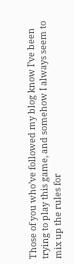Those of you who’ve followed my blog know I’ve been trying to play this game, and somehow I always seem to mix up the rules for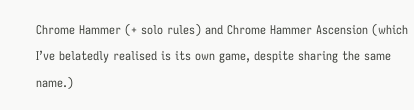Chrome Hammer (+ solo rules) and Chrome Hammer Ascension (which I’ve belatedly realised is its own game, despite sharing the same name.)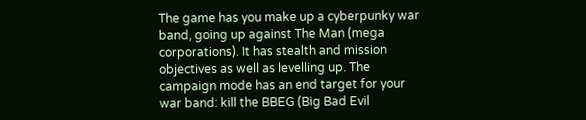The game has you make up a cyberpunky war band, going up against The Man (mega corporations). It has stealth and mission objectives as well as levelling up. The campaign mode has an end target for your war band: kill the BBEG (Big Bad Evil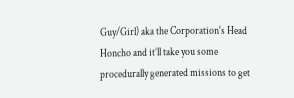Guy/Girl) aka the Corporation's Head Honcho and it’ll take you some procedurally generated missions to get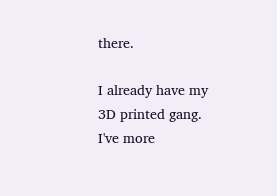there.

I already have my 3D printed gang. I've more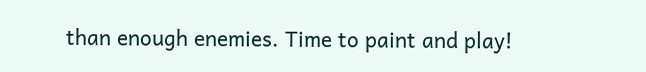than enough enemies. Time to paint and play!